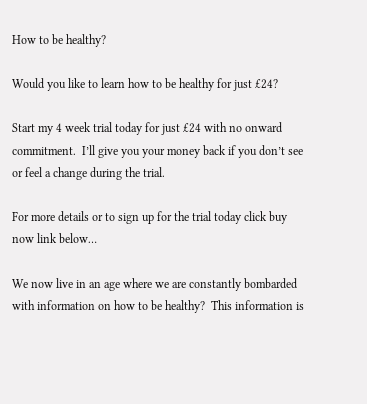How to be healthy?

Would you like to learn how to be healthy for just £24?

Start my 4 week trial today for just £24 with no onward commitment.  I’ll give you your money back if you don’t see or feel a change during the trial.

For more details or to sign up for the trial today click buy now link below…

We now live in an age where we are constantly bombarded with information on how to be healthy?  This information is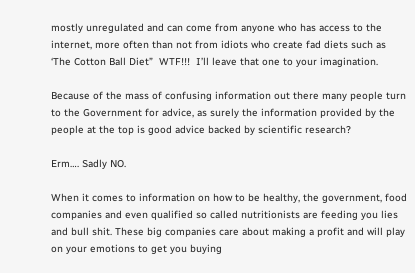mostly unregulated and can come from anyone who has access to the internet, more often than not from idiots who create fad diets such as ‘The Cotton Ball Diet”  WTF!!!  I’ll leave that one to your imagination.

Because of the mass of confusing information out there many people turn to the Government for advice, as surely the information provided by the people at the top is good advice backed by scientific research?

Erm…. Sadly NO.

When it comes to information on how to be healthy, the government, food companies and even qualified so called nutritionists are feeding you lies and bull shit. These big companies care about making a profit and will play on your emotions to get you buying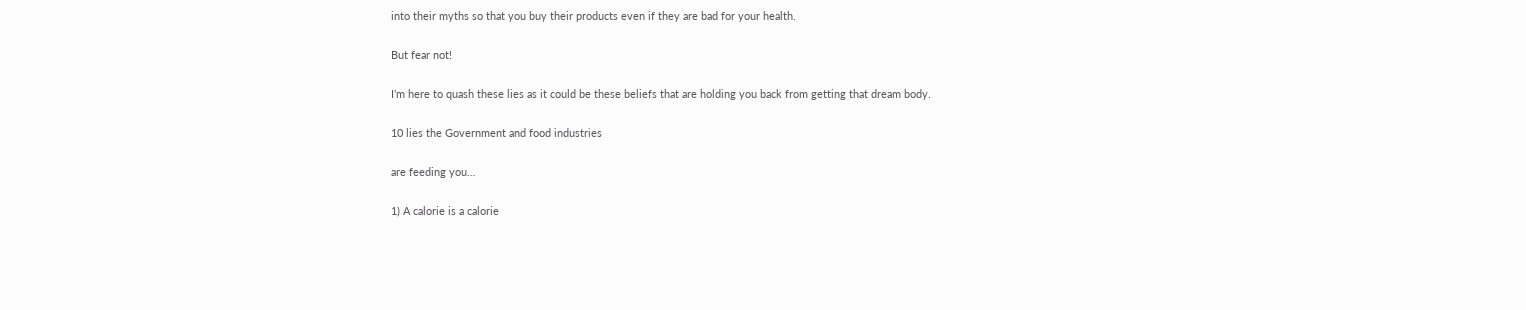into their myths so that you buy their products even if they are bad for your health.

But fear not!

I’m here to quash these lies as it could be these beliefs that are holding you back from getting that dream body.

10 lies the Government and food industries

are feeding you…

1) A calorie is a calorie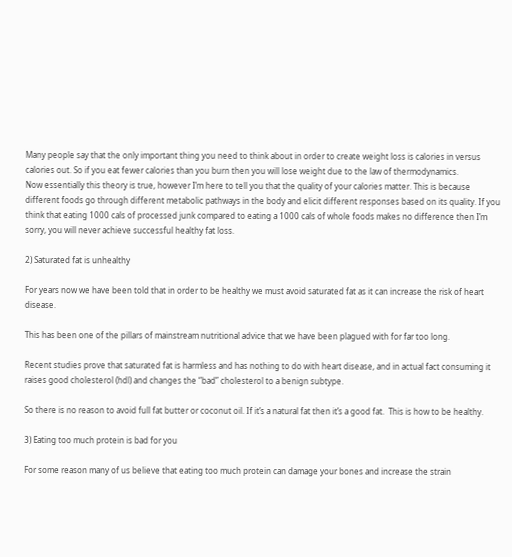Many people say that the only important thing you need to think about in order to create weight loss is calories in versus calories out. So if you eat fewer calories than you burn then you will lose weight due to the law of thermodynamics.
Now essentially this theory is true, however I’m here to tell you that the quality of your calories matter. This is because different foods go through different metabolic pathways in the body and elicit different responses based on its quality. If you think that eating 1000 cals of processed junk compared to eating a 1000 cals of whole foods makes no difference then I’m sorry, you will never achieve successful healthy fat loss.

2) Saturated fat is unhealthy

For years now we have been told that in order to be healthy we must avoid saturated fat as it can increase the risk of heart disease.

This has been one of the pillars of mainstream nutritional advice that we have been plagued with for far too long.

Recent studies prove that saturated fat is harmless and has nothing to do with heart disease, and in actual fact consuming it raises good cholesterol (hdl) and changes the “bad” cholesterol to a benign subtype.

So there is no reason to avoid full fat butter or coconut oil. If it’s a natural fat then it’s a good fat.  This is how to be healthy.

3) Eating too much protein is bad for you

For some reason many of us believe that eating too much protein can damage your bones and increase the strain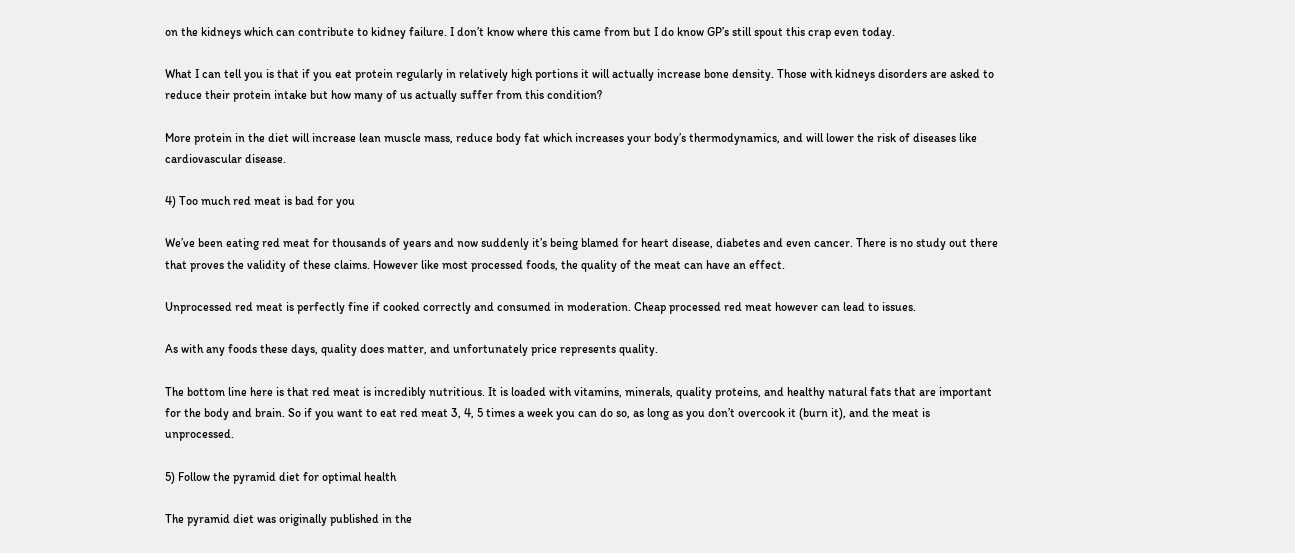on the kidneys which can contribute to kidney failure. I don’t know where this came from but I do know GP’s still spout this crap even today.

What I can tell you is that if you eat protein regularly in relatively high portions it will actually increase bone density. Those with kidneys disorders are asked to reduce their protein intake but how many of us actually suffer from this condition?

More protein in the diet will increase lean muscle mass, reduce body fat which increases your body’s thermodynamics, and will lower the risk of diseases like cardiovascular disease.

4) Too much red meat is bad for you

We’ve been eating red meat for thousands of years and now suddenly it’s being blamed for heart disease, diabetes and even cancer. There is no study out there that proves the validity of these claims. However like most processed foods, the quality of the meat can have an effect.

Unprocessed red meat is perfectly fine if cooked correctly and consumed in moderation. Cheap processed red meat however can lead to issues.

As with any foods these days, quality does matter, and unfortunately price represents quality.

The bottom line here is that red meat is incredibly nutritious. It is loaded with vitamins, minerals, quality proteins, and healthy natural fats that are important for the body and brain. So if you want to eat red meat 3, 4, 5 times a week you can do so, as long as you don’t overcook it (burn it), and the meat is unprocessed.

5) Follow the pyramid diet for optimal health

The pyramid diet was originally published in the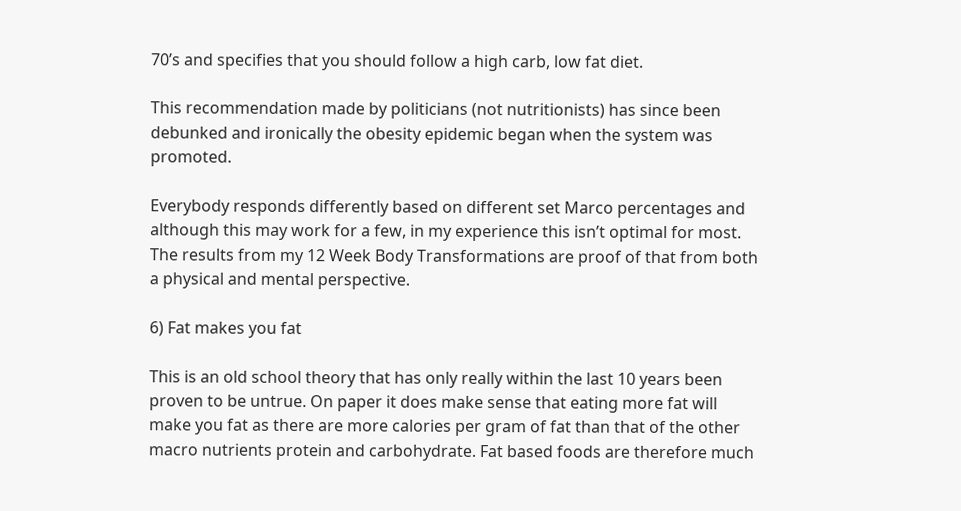70’s and specifies that you should follow a high carb, low fat diet.

This recommendation made by politicians (not nutritionists) has since been debunked and ironically the obesity epidemic began when the system was promoted.

Everybody responds differently based on different set Marco percentages and although this may work for a few, in my experience this isn’t optimal for most. The results from my 12 Week Body Transformations are proof of that from both a physical and mental perspective.

6) Fat makes you fat

This is an old school theory that has only really within the last 10 years been proven to be untrue. On paper it does make sense that eating more fat will make you fat as there are more calories per gram of fat than that of the other macro nutrients protein and carbohydrate. Fat based foods are therefore much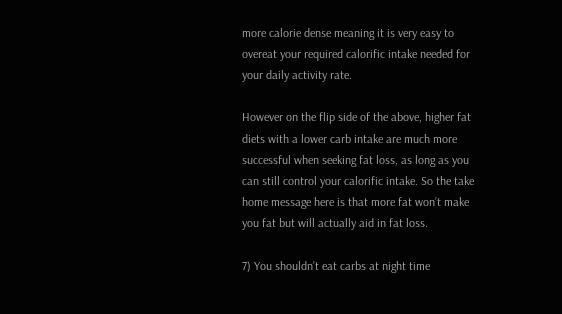more calorie dense meaning it is very easy to overeat your required calorific intake needed for your daily activity rate.

However on the flip side of the above, higher fat diets with a lower carb intake are much more successful when seeking fat loss, as long as you can still control your calorific intake. So the take home message here is that more fat won’t make you fat but will actually aid in fat loss.

7) You shouldn’t eat carbs at night time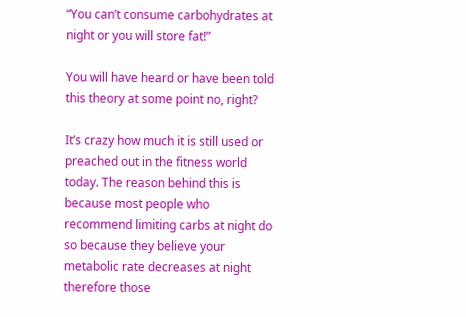“You can’t consume carbohydrates at night or you will store fat!”

You will have heard or have been told this theory at some point no, right?

It’s crazy how much it is still used or preached out in the fitness world today. The reason behind this is because most people who recommend limiting carbs at night do so because they believe your metabolic rate decreases at night therefore those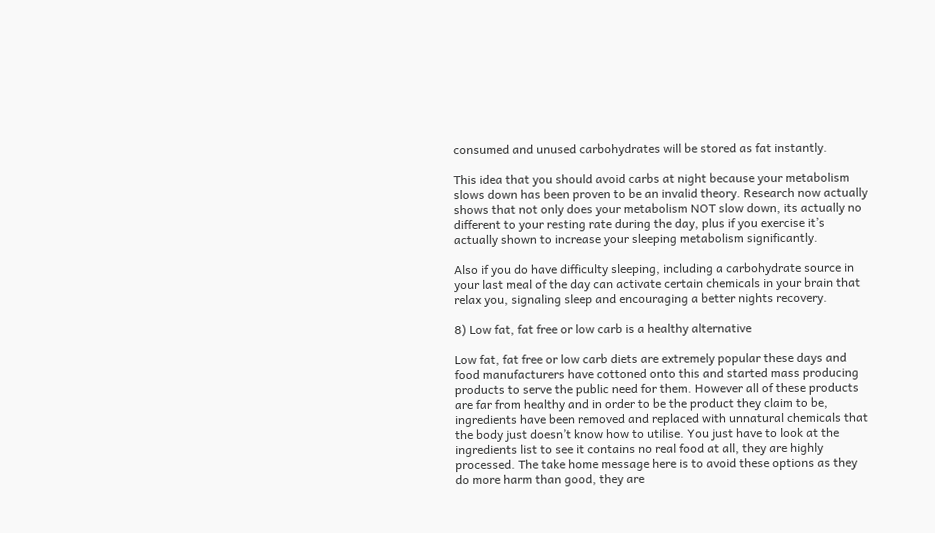consumed and unused carbohydrates will be stored as fat instantly.

This idea that you should avoid carbs at night because your metabolism slows down has been proven to be an invalid theory. Research now actually shows that not only does your metabolism NOT slow down, its actually no different to your resting rate during the day, plus if you exercise it’s actually shown to increase your sleeping metabolism significantly.

Also if you do have difficulty sleeping, including a carbohydrate source in your last meal of the day can activate certain chemicals in your brain that relax you, signaling sleep and encouraging a better nights recovery.

8) Low fat, fat free or low carb is a healthy alternative

Low fat, fat free or low carb diets are extremely popular these days and food manufacturers have cottoned onto this and started mass producing products to serve the public need for them. However all of these products are far from healthy and in order to be the product they claim to be, ingredients have been removed and replaced with unnatural chemicals that the body just doesn’t know how to utilise. You just have to look at the ingredients list to see it contains no real food at all, they are highly processed. The take home message here is to avoid these options as they do more harm than good, they are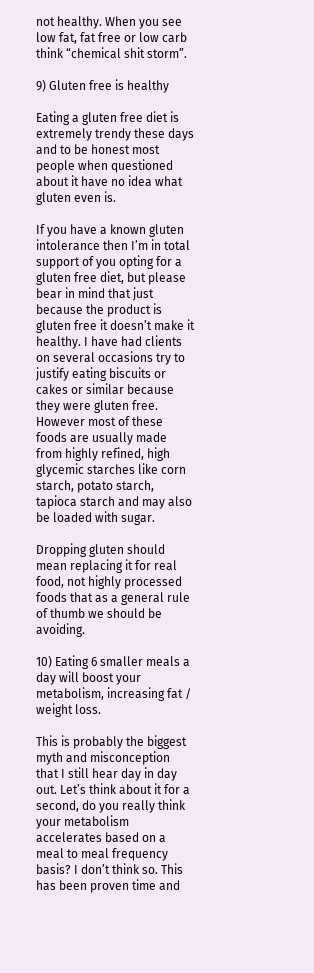not healthy. When you see low fat, fat free or low carb think “chemical shit storm”.

9) Gluten free is healthy

Eating a gluten free diet is extremely trendy these days and to be honest most people when questioned about it have no idea what gluten even is.

If you have a known gluten intolerance then I’m in total support of you opting for a gluten free diet, but please bear in mind that just because the product is gluten free it doesn’t make it healthy. I have had clients on several occasions try to justify eating biscuits or cakes or similar because they were gluten free. However most of these foods are usually made from highly refined, high glycemic starches like corn starch, potato starch, tapioca starch and may also be loaded with sugar.

Dropping gluten should mean replacing it for real food, not highly processed foods that as a general rule of thumb we should be avoiding.

10) Eating 6 smaller meals a day will boost your metabolism, increasing fat / weight loss.

This is probably the biggest myth and misconception that I still hear day in day out. Let’s think about it for a second, do you really think your metabolism accelerates based on a meal to meal frequency basis? I don’t think so. This has been proven time and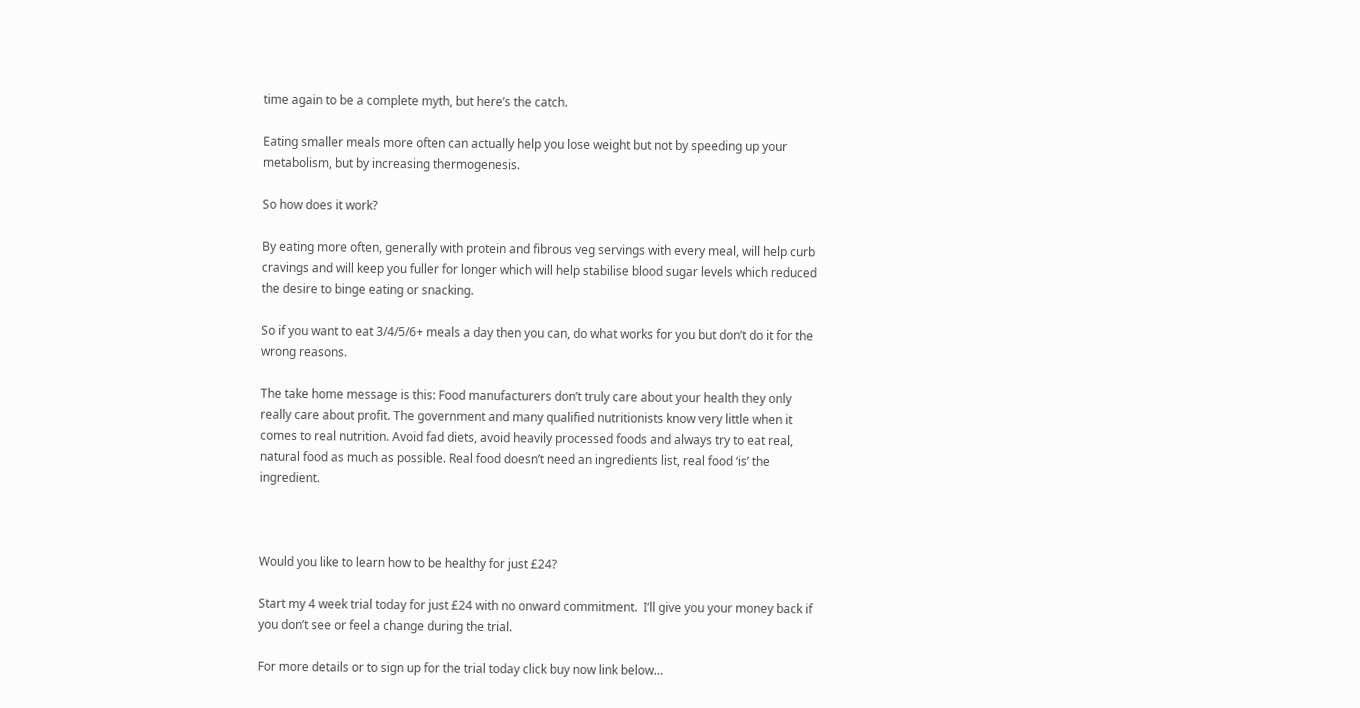time again to be a complete myth, but here’s the catch.

Eating smaller meals more often can actually help you lose weight but not by speeding up your metabolism, but by increasing thermogenesis.

So how does it work?

By eating more often, generally with protein and fibrous veg servings with every meal, will help curb cravings and will keep you fuller for longer which will help stabilise blood sugar levels which reduced the desire to binge eating or snacking.

So if you want to eat 3/4/5/6+ meals a day then you can, do what works for you but don’t do it for the wrong reasons.

The take home message is this: Food manufacturers don’t truly care about your health they only really care about profit. The government and many qualified nutritionists know very little when it comes to real nutrition. Avoid fad diets, avoid heavily processed foods and always try to eat real, natural food as much as possible. Real food doesn’t need an ingredients list, real food ‘is’ the ingredient.



Would you like to learn how to be healthy for just £24?

Start my 4 week trial today for just £24 with no onward commitment.  I’ll give you your money back if you don’t see or feel a change during the trial.

For more details or to sign up for the trial today click buy now link below…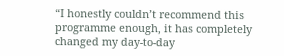“I honestly couldn’t recommend this programme enough, it has completely changed my day-to-day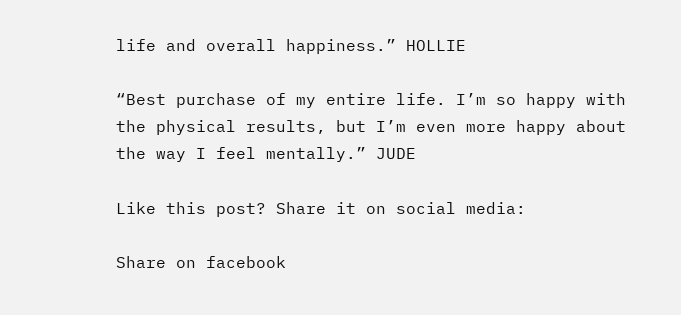life and overall happiness.” HOLLIE

“Best purchase of my entire life. I’m so happy with the physical results, but I’m even more happy about the way I feel mentally.” JUDE

Like this post? Share it on social media:

Share on facebook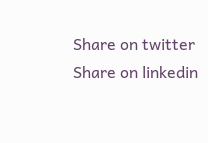Share on twitter
Share on linkedin